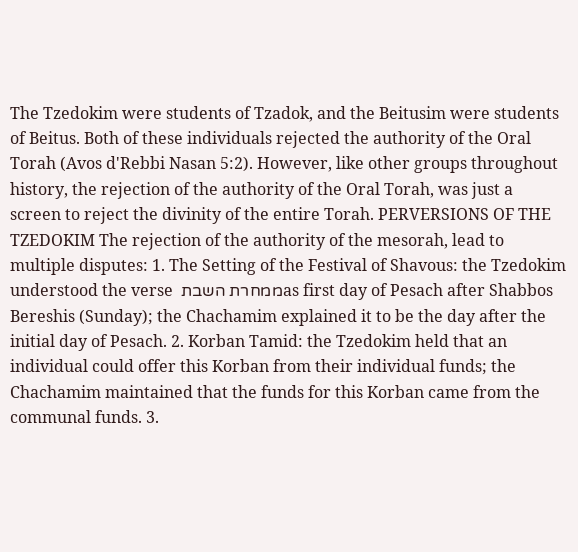The Tzedokim were students of Tzadok, and the Beitusim were students of Beitus. Both of these individuals rejected the authority of the Oral Torah (Avos d'Rebbi Nasan 5:2). However, like other groups throughout history, the rejection of the authority of the Oral Torah, was just a screen to reject the divinity of the entire Torah. PERVERSIONS OF THE TZEDOKIM The rejection of the authority of the mesorah, lead to multiple disputes: 1. The Setting of the Festival of Shavous: the Tzedokim understood the verse  ממחרת השבתas first day of Pesach after Shabbos Bereshis (Sunday); the Chachamim explained it to be the day after the initial day of Pesach. 2. Korban Tamid: the Tzedokim held that an individual could offer this Korban from their individual funds; the Chachamim maintained that the funds for this Korban came from the communal funds. 3.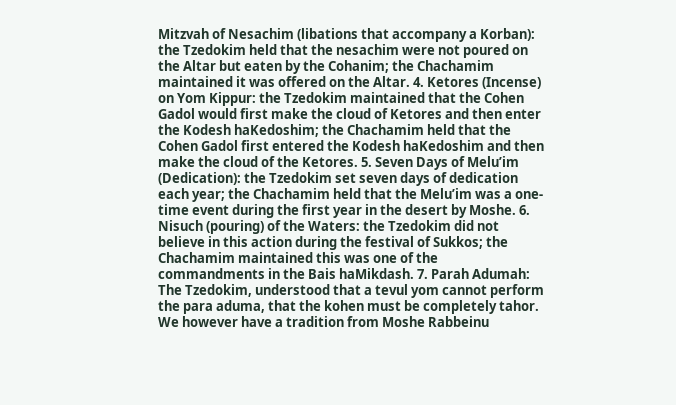Mitzvah of Nesachim (libations that accompany a Korban): the Tzedokim held that the nesachim were not poured on the Altar but eaten by the Cohanim; the Chachamim maintained it was offered on the Altar. 4. Ketores (Incense) on Yom Kippur: the Tzedokim maintained that the Cohen Gadol would first make the cloud of Ketores and then enter the Kodesh haKedoshim; the Chachamim held that the Cohen Gadol first entered the Kodesh haKedoshim and then make the cloud of the Ketores. 5. Seven Days of Melu’im (Dedication): the Tzedokim set seven days of dedication each year; the Chachamim held that the Melu’im was a one-time event during the first year in the desert by Moshe. 6. Nisuch (pouring) of the Waters: the Tzedokim did not believe in this action during the festival of Sukkos; the Chachamim maintained this was one of the commandments in the Bais haMikdash. 7. Parah Adumah: The Tzedokim, understood that a tevul yom cannot perform the para aduma, that the kohen must be completely tahor. We however have a tradition from Moshe Rabbeinu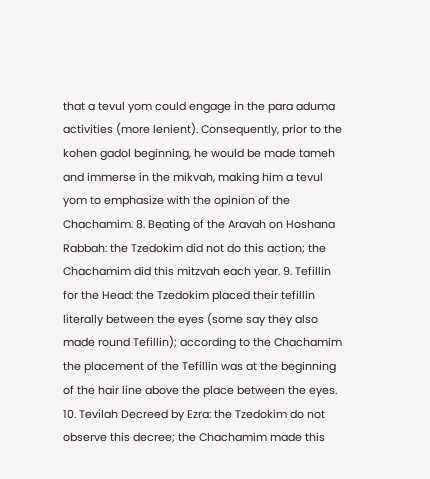that a tevul yom could engage in the para aduma activities (more lenient). Consequently, prior to the kohen gadol beginning, he would be made tameh and immerse in the mikvah, making him a tevul yom to emphasize with the opinion of the Chachamim. 8. Beating of the Aravah on Hoshana Rabbah: the Tzedokim did not do this action; the Chachamim did this mitzvah each year. 9. Tefillin for the Head: the Tzedokim placed their tefillin literally between the eyes (some say they also made round Tefillin); according to the Chachamim the placement of the Tefillin was at the beginning of the hair line above the place between the eyes. 10. Tevilah Decreed by Ezra: the Tzedokim do not observe this decree; the Chachamim made this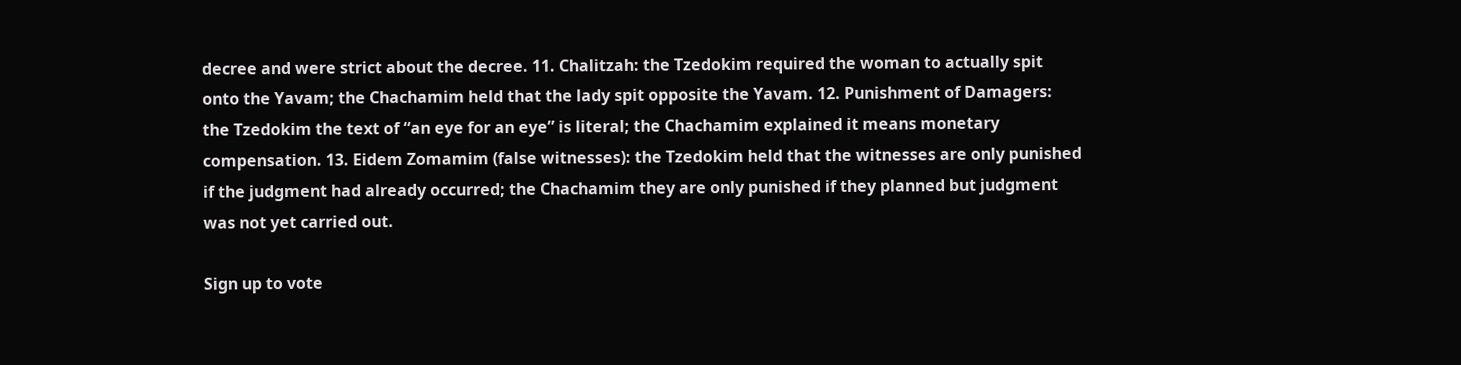decree and were strict about the decree. 11. Chalitzah: the Tzedokim required the woman to actually spit onto the Yavam; the Chachamim held that the lady spit opposite the Yavam. 12. Punishment of Damagers: the Tzedokim the text of “an eye for an eye” is literal; the Chachamim explained it means monetary compensation. 13. Eidem Zomamim (false witnesses): the Tzedokim held that the witnesses are only punished if the judgment had already occurred; the Chachamim they are only punished if they planned but judgment was not yet carried out.

Sign up to vote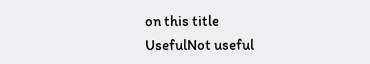on this title
UsefulNot useful